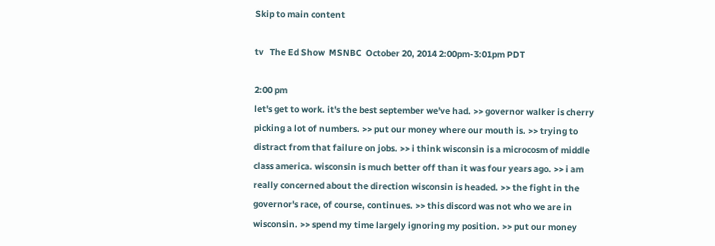Skip to main content

tv   The Ed Show  MSNBC  October 20, 2014 2:00pm-3:01pm PDT

2:00 pm
let's get to work. it's the best september we've had. >> governor walker is cherry picking a lot of numbers. >> put our money where our mouth is. >> trying to distract from that failure on jobs. >> i think wisconsin is a microcosm of middle class america. wisconsin is much better off than it was four years ago. >> i am really concerned about the direction wisconsin is headed. >> the fight in the governor's race, of course, continues. >> this discord was not who we are in wisconsin. >> spend my time largely ignoring my position. >> put our money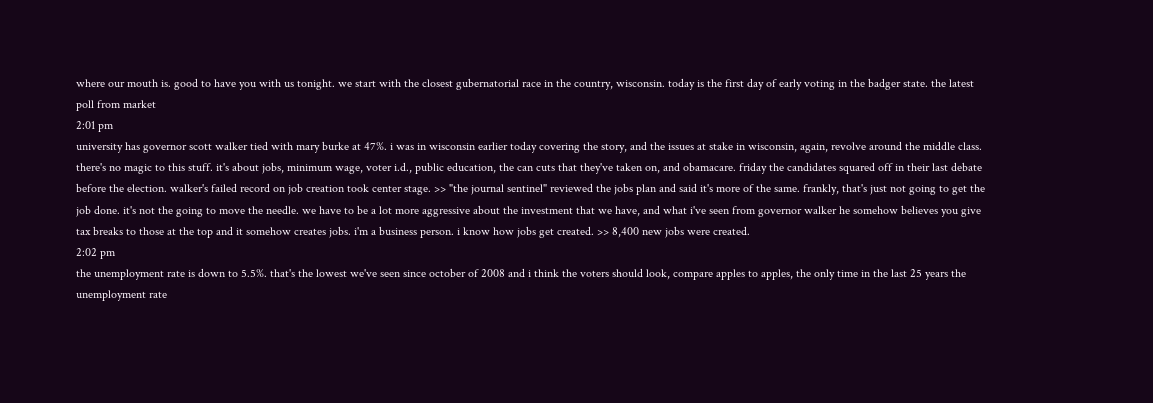where our mouth is. good to have you with us tonight. we start with the closest gubernatorial race in the country, wisconsin. today is the first day of early voting in the badger state. the latest poll from market
2:01 pm
university has governor scott walker tied with mary burke at 47%. i was in wisconsin earlier today covering the story, and the issues at stake in wisconsin, again, revolve around the middle class. there's no magic to this stuff. it's about jobs, minimum wage, voter i.d., public education, the can cuts that they've taken on, and obamacare. friday the candidates squared off in their last debate before the election. walker's failed record on job creation took center stage. >> "the journal sentinel" reviewed the jobs plan and said it's more of the same. frankly, that's just not going to get the job done. it's not the going to move the needle. we have to be a lot more aggressive about the investment that we have, and what i've seen from governor walker he somehow believes you give tax breaks to those at the top and it somehow creates jobs. i'm a business person. i know how jobs get created. >> 8,400 new jobs were created.
2:02 pm
the unemployment rate is down to 5.5%. that's the lowest we've seen since october of 2008 and i think the voters should look, compare apples to apples, the only time in the last 25 years the unemployment rate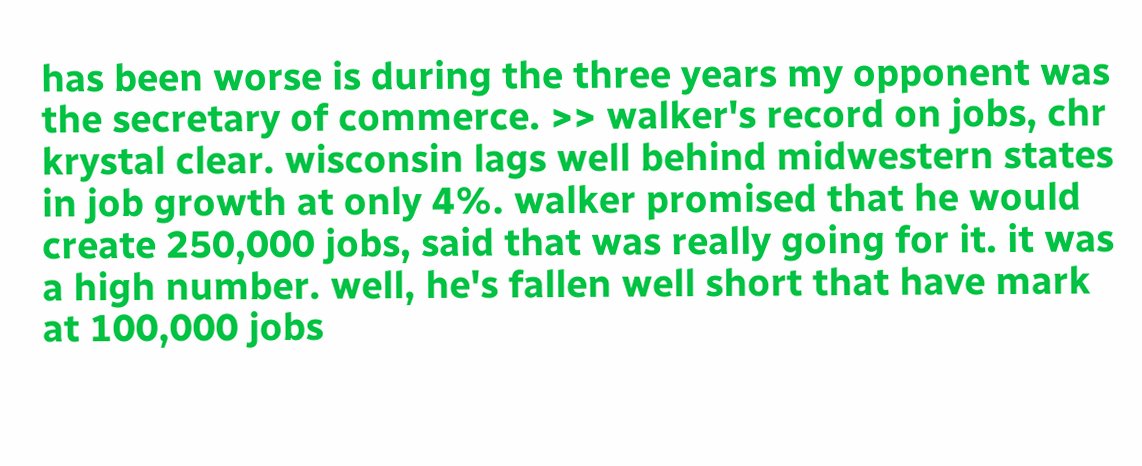has been worse is during the three years my opponent was the secretary of commerce. >> walker's record on jobs, chr krystal clear. wisconsin lags well behind midwestern states in job growth at only 4%. walker promised that he would create 250,000 jobs, said that was really going for it. it was a high number. well, he's fallen well short that have mark at 100,000 jobs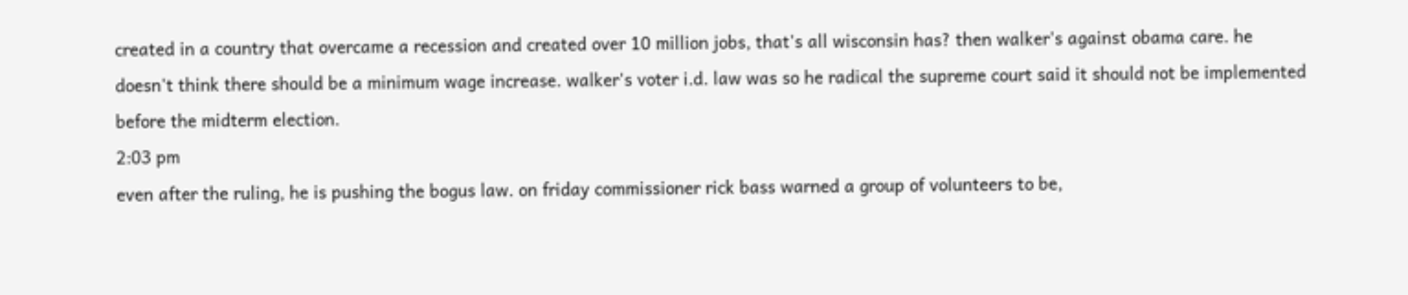created in a country that overcame a recession and created over 10 million jobs, that's all wisconsin has? then walker's against obama care. he doesn't think there should be a minimum wage increase. walker's voter i.d. law was so he radical the supreme court said it should not be implemented before the midterm election.
2:03 pm
even after the ruling, he is pushing the bogus law. on friday commissioner rick bass warned a group of volunteers to be,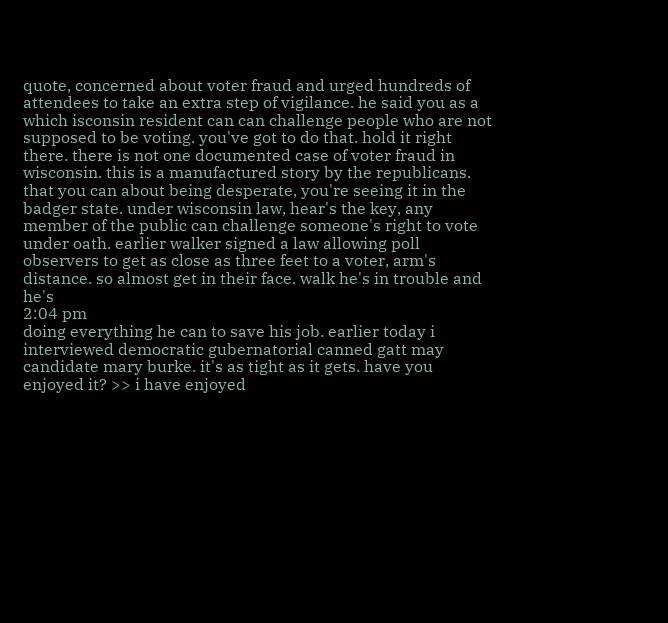quote, concerned about voter fraud and urged hundreds of attendees to take an extra step of vigilance. he said you as a which isconsin resident can can challenge people who are not supposed to be voting. you've got to do that. hold it right there. there is not one documented case of voter fraud in wisconsin. this is a manufactured story by the republicans. that you can about being desperate, you're seeing it in the badger state. under wisconsin law, hear's the key, any member of the public can challenge someone's right to vote under oath. earlier walker signed a law allowing poll observers to get as close as three feet to a voter, arm's distance. so almost get in their face. walk he's in trouble and he's
2:04 pm
doing everything he can to save his job. earlier today i interviewed democratic gubernatorial canned gatt may candidate mary burke. it's as tight as it gets. have you enjoyed it? >> i have enjoyed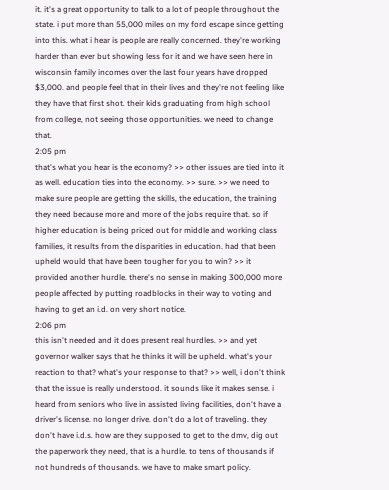it. it's a great opportunity to talk to a lot of people throughout the state. i put more than 55,000 miles on my ford escape since getting into this. what i hear is people are really concerned. they're working harder than ever but showing less for it and we have seen here in wisconsin family incomes over the last four years have dropped $3,000. and people feel that in their lives and they're not feeling like they have that first shot. their kids graduating from high school from college, not seeing those opportunities. we need to change that.
2:05 pm
that's what you hear is the economy? >> other issues are tied into it as well. education ties into the economy. >> sure. >> we need to make sure people are getting the skills, the education, the training they need because more and more of the jobs require that. so if higher education is being priced out for middle and working class families, it results from the disparities in education. had that been upheld would that have been tougher for you to win? >> it provided another hurdle. there's no sense in making 300,000 more people affected by putting roadblocks in their way to voting and having to get an i.d. on very short notice.
2:06 pm
this isn't needed and it does present real hurdles. >> and yet governor walker says that he thinks it will be upheld. what's your reaction to that? what's your response to that? >> well, i don't think that the issue is really understood. it sounds like it makes sense. i heard from seniors who live in assisted living facilities, don't have a driver's license. no longer drive. don't do a lot of traveling. they don't have i.d.s. how are they supposed to get to the dmv, dig out the paperwork they need, that is a hurdle. to tens of thousands if not hundreds of thousands. we have to make smart policy.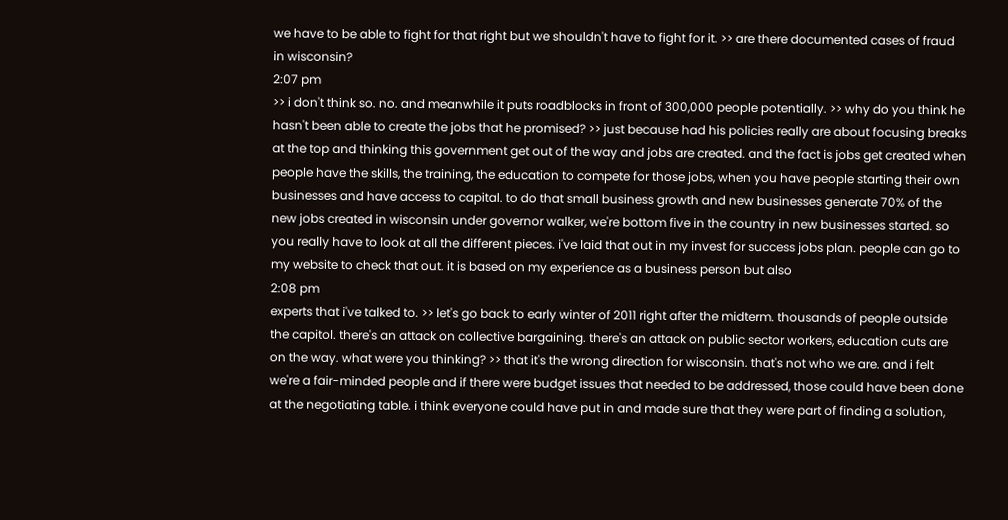we have to be able to fight for that right but we shouldn't have to fight for it. >> are there documented cases of fraud in wisconsin?
2:07 pm
>> i don't think so. no. and meanwhile it puts roadblocks in front of 300,000 people potentially. >> why do you think he hasn't been able to create the jobs that he promised? >> just because had his policies really are about focusing breaks at the top and thinking this government get out of the way and jobs are created. and the fact is jobs get created when people have the skills, the training, the education to compete for those jobs, when you have people starting their own businesses and have access to capital. to do that small business growth and new businesses generate 70% of the new jobs created in wisconsin under governor walker, we're bottom five in the country in new businesses started. so you really have to look at all the different pieces. i've laid that out in my invest for success jobs plan. people can go to my website to check that out. it is based on my experience as a business person but also
2:08 pm
experts that i've talked to. >> let's go back to early winter of 2011 right after the midterm. thousands of people outside the capitol. there's an attack on collective bargaining. there's an attack on public sector workers, education cuts are on the way. what were you thinking? >> that it's the wrong direction for wisconsin. that's not who we are. and i felt we're a fair-minded people and if there were budget issues that needed to be addressed, those could have been done at the negotiating table. i think everyone could have put in and made sure that they were part of finding a solution,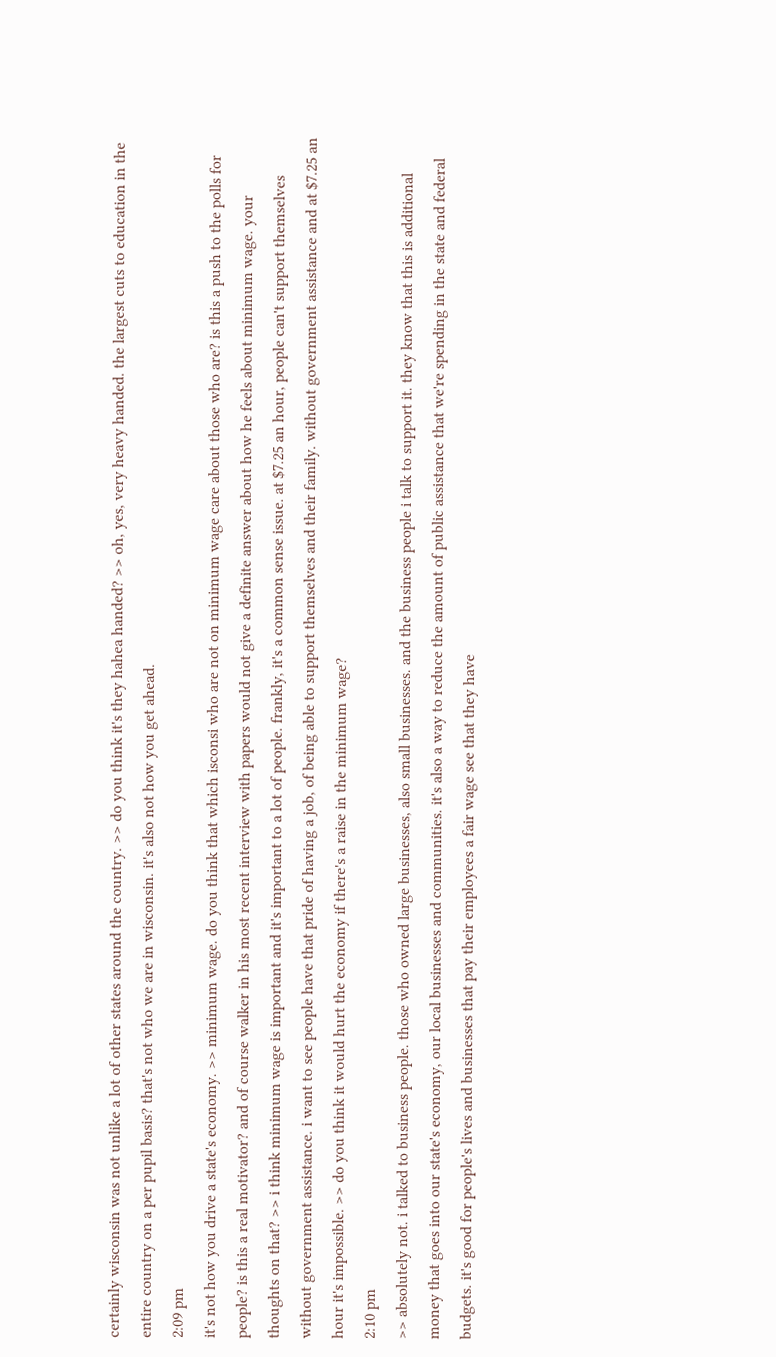certainly wisconsin was not unlike a lot of other states around the country. >> do you think it's they hahea handed? >> oh, yes, very heavy handed. the largest cuts to education in the entire country on a per pupil basis? that's not who we are in wisconsin. it's also not how you get ahead.
2:09 pm
it's not how you drive a state's economy. >> minimum wage. do you think that which isconsi who are not on minimum wage care about those who are? is this a push to the polls for people? is this a real motivator? and of course walker in his most recent interview with papers would not give a definite answer about how he feels about minimum wage. your thoughts on that? >> i think minimum wage is important and it's important to a lot of people. frankly, it's a common sense issue. at $7.25 an hour, people can't support themselves without government assistance. i want to see people have that pride of having a job, of being able to support themselves and their family. without government assistance and at $7.25 an hour it's impossible. >> do you think it would hurt the economy if there's a raise in the minimum wage?
2:10 pm
>> absolutely not. i talked to business people. those who owned large businesses, also small businesses. and the business people i talk to support it. they know that this is additional money that goes into our state's economy, our local businesses and communities. it's also a way to reduce the amount of public assistance that we're spending in the state and federal budgets. it's good for people's lives and businesses that pay their employees a fair wage see that they have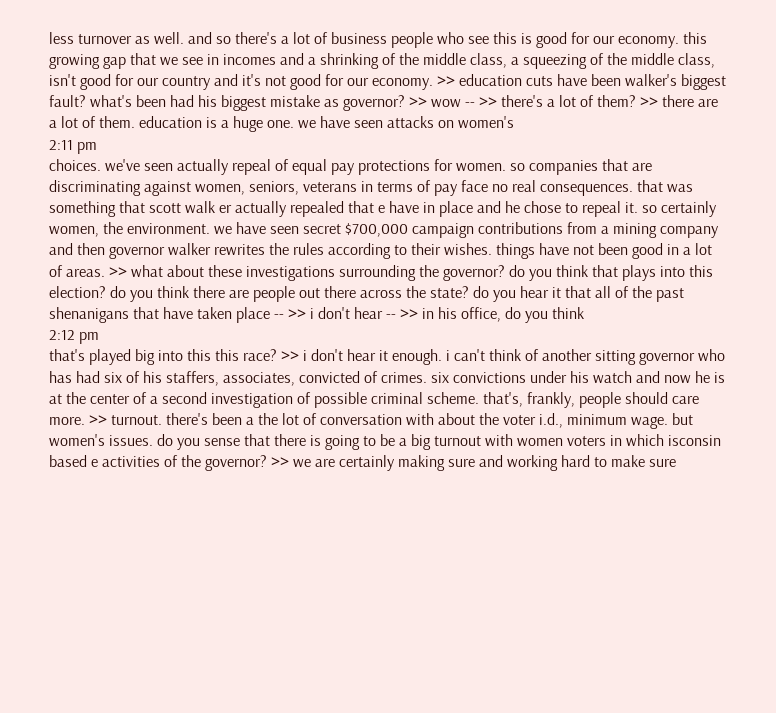less turnover as well. and so there's a lot of business people who see this is good for our economy. this growing gap that we see in incomes and a shrinking of the middle class, a squeezing of the middle class, isn't good for our country and it's not good for our economy. >> education cuts have been walker's biggest fault? what's been had his biggest mistake as governor? >> wow -- >> there's a lot of them? >> there are a lot of them. education is a huge one. we have seen attacks on women's
2:11 pm
choices. we've seen actually repeal of equal pay protections for women. so companies that are discriminating against women, seniors, veterans in terms of pay face no real consequences. that was something that scott walk er actually repealed that e have in place and he chose to repeal it. so certainly women, the environment. we have seen secret $700,000 campaign contributions from a mining company and then governor walker rewrites the rules according to their wishes. things have not been good in a lot of areas. >> what about these investigations surrounding the governor? do you think that plays into this election? do you think there are people out there across the state? do you hear it that all of the past shenanigans that have taken place -- >> i don't hear -- >> in his office, do you think
2:12 pm
that's played big into this this race? >> i don't hear it enough. i can't think of another sitting governor who has had six of his staffers, associates, convicted of crimes. six convictions under his watch and now he is at the center of a second investigation of possible criminal scheme. that's, frankly, people should care more. >> turnout. there's been a the lot of conversation with about the voter i.d., minimum wage. but women's issues. do you sense that there is going to be a big turnout with women voters in which isconsin based e activities of the governor? >> we are certainly making sure and working hard to make sure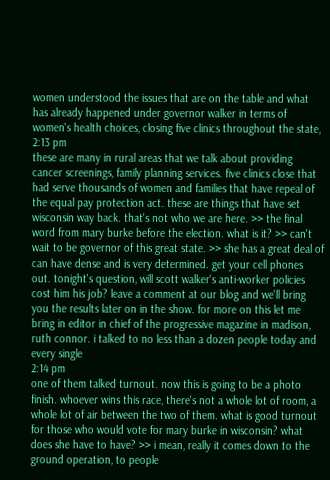women understood the issues that are on the table and what has already happened under governor walker in terms of women's health choices, closing five clinics throughout the state,
2:13 pm
these are many in rural areas that we talk about providing cancer screenings, family planning services. five clinics close that had serve thousands of women and families that have repeal of the equal pay protection act. these are things that have set wisconsin way back. that's not who we are here. >> the final word from mary burke before the election. what is it? >> can't wait to be governor of this great state. >> she has a great deal of can have dense and is very determined. get your cell phones out. tonight's question, will scott walker's anti-worker policies cost him his job? leave a comment at our blog and we'll bring you the results later on in the show. for more on this let me bring in editor in chief of the progressive magazine in madison, ruth connor. i talked to no less than a dozen people today and every single
2:14 pm
one of them talked turnout. now this is going to be a photo finish. whoever wins this race, there's not a whole lot of room, a whole lot of air between the two of them. what is good turnout for those who would vote for mary burke in wisconsin? what does she have to have? >> i mean, really it comes down to the ground operation, to people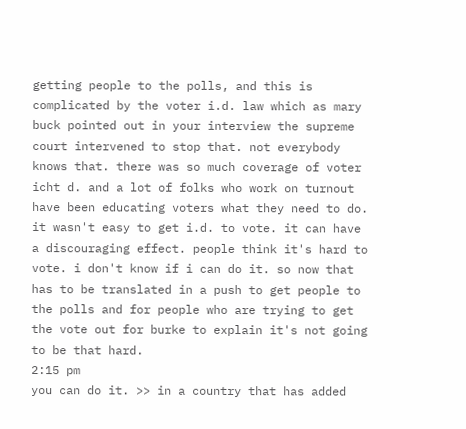getting people to the polls, and this is complicated by the voter i.d. law which as mary buck pointed out in your interview the supreme court intervened to stop that. not everybody knows that. there was so much coverage of voter icht d. and a lot of folks who work on turnout have been educating voters what they need to do. it wasn't easy to get i.d. to vote. it can have a discouraging effect. people think it's hard to vote. i don't know if i can do it. so now that has to be translated in a push to get people to the polls and for people who are trying to get the vote out for burke to explain it's not going to be that hard.
2:15 pm
you can do it. >> in a country that has added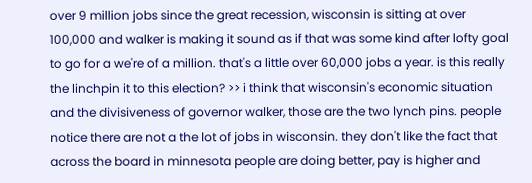over 9 million jobs since the great recession, wisconsin is sitting at over 100,000 and walker is making it sound as if that was some kind after lofty goal to go for a we're of a million. that's a little over 60,000 jobs a year. is this really the linchpin it to this election? >> i think that wisconsin's economic situation and the divisiveness of governor walker, those are the two lynch pins. people notice there are not a the lot of jobs in wisconsin. they don't like the fact that across the board in minnesota people are doing better, pay is higher and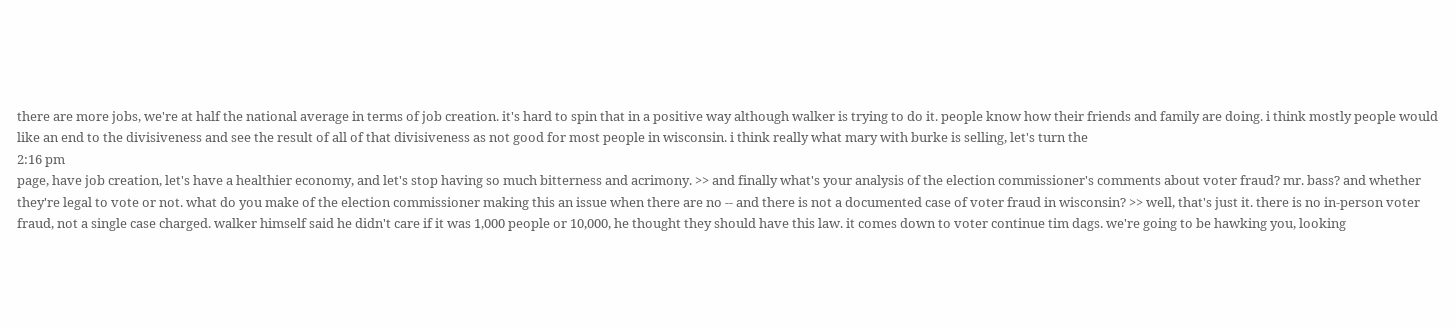there are more jobs, we're at half the national average in terms of job creation. it's hard to spin that in a positive way although walker is trying to do it. people know how their friends and family are doing. i think mostly people would like an end to the divisiveness and see the result of all of that divisiveness as not good for most people in wisconsin. i think really what mary with burke is selling, let's turn the
2:16 pm
page, have job creation, let's have a healthier economy, and let's stop having so much bitterness and acrimony. >> and finally what's your analysis of the election commissioner's comments about voter fraud? mr. bass? and whether they're legal to vote or not. what do you make of the election commissioner making this an issue when there are no -- and there is not a documented case of voter fraud in wisconsin? >> well, that's just it. there is no in-person voter fraud, not a single case charged. walker himself said he didn't care if it was 1,000 people or 10,000, he thought they should have this law. it comes down to voter continue tim dags. we're going to be hawking you, looking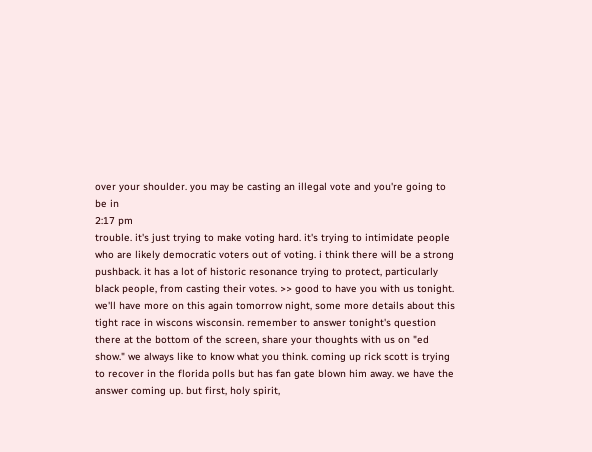over your shoulder. you may be casting an illegal vote and you're going to be in
2:17 pm
trouble. it's just trying to make voting hard. it's trying to intimidate people who are likely democratic voters out of voting. i think there will be a strong pushback. it has a lot of historic resonance trying to protect, particularly black people, from casting their votes. >> good to have you with us tonight. we'll have more on this again tomorrow night, some more details about this tight race in wiscons wisconsin. remember to answer tonight's question there at the bottom of the screen, share your thoughts with us on "ed show." we always like to know what you think. coming up rick scott is trying to recover in the florida polls but has fan gate blown him away. we have the answer coming up. but first, holy spirit,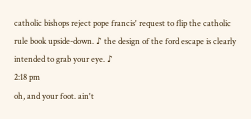catholic bishops reject pope francis' request to flip the catholic rule book upside-down. ♪ the design of the ford escape is clearly intended to grab your eye. ♪
2:18 pm
oh, and your foot. ain't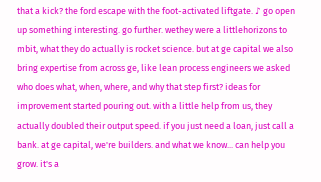that a kick? the ford escape with the foot-activated liftgate. ♪ go open up something interesting. go further. wethey were a littlehorizons to mbit, what they do actually is rocket science. but at ge capital we also bring expertise from across ge, like lean process engineers we asked who does what, when, where, and why that step first? ideas for improvement started pouring out. with a little help from us, they actually doubled their output speed. if you just need a loan, just call a bank. at ge capital, we're builders. and what we know... can help you grow. it's a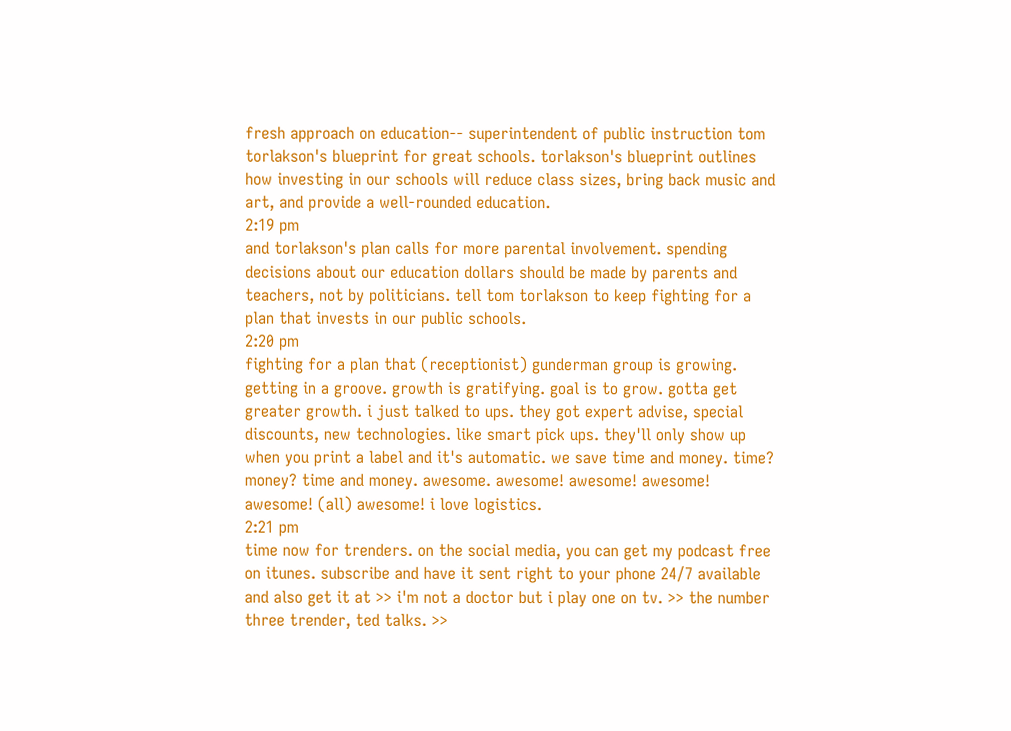fresh approach on education-- superintendent of public instruction tom torlakson's blueprint for great schools. torlakson's blueprint outlines how investing in our schools will reduce class sizes, bring back music and art, and provide a well-rounded education.
2:19 pm
and torlakson's plan calls for more parental involvement. spending decisions about our education dollars should be made by parents and teachers, not by politicians. tell tom torlakson to keep fighting for a plan that invests in our public schools.
2:20 pm
fighting for a plan that (receptionist) gunderman group is growing. getting in a groove. growth is gratifying. goal is to grow. gotta get greater growth. i just talked to ups. they got expert advise, special discounts, new technologies. like smart pick ups. they'll only show up when you print a label and it's automatic. we save time and money. time? money? time and money. awesome. awesome! awesome! awesome! awesome! (all) awesome! i love logistics.
2:21 pm
time now for trenders. on the social media, you can get my podcast free on itunes. subscribe and have it sent right to your phone 24/7 available and also get it at >> i'm not a doctor but i play one on tv. >> the number three trender, ted talks. >>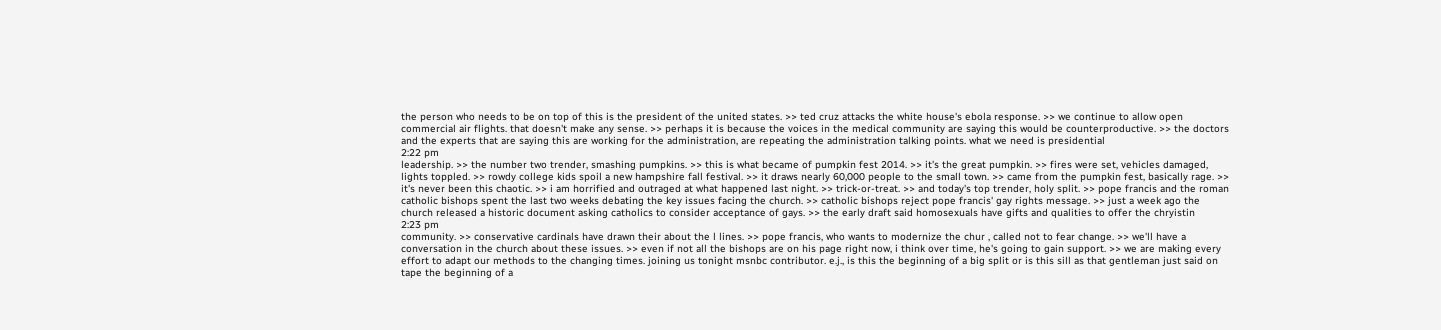the person who needs to be on top of this is the president of the united states. >> ted cruz attacks the white house's ebola response. >> we continue to allow open commercial air flights. that doesn't make any sense. >> perhaps it is because the voices in the medical community are saying this would be counterproductive. >> the doctors and the experts that are saying this are working for the administration, are repeating the administration talking points. what we need is presidential
2:22 pm
leadership. >> the number two trender, smashing pumpkins. >> this is what became of pumpkin fest 2014. >> it's the great pumpkin. >> fires were set, vehicles damaged, lights toppled. >> rowdy college kids spoil a new hampshire fall festival. >> it draws nearly 60,000 people to the small town. >> came from the pumpkin fest, basically rage. >> it's never been this chaotic. >> i am horrified and outraged at what happened last night. >> trick-or-treat. >> and today's top trender, holy split. >> pope francis and the roman catholic bishops spent the last two weeks debating the key issues facing the church. >> catholic bishops reject pope francis' gay rights message. >> just a week ago the church released a historic document asking catholics to consider acceptance of gays. >> the early draft said homosexuals have gifts and qualities to offer the chryistin
2:23 pm
community. >> conservative cardinals have drawn their about the l lines. >> pope francis, who wants to modernize the chur , called not to fear change. >> we'll have a conversation in the church about these issues. >> even if not all the bishops are on his page right now, i think over time, he's going to gain support. >> we are making every effort to adapt our methods to the changing times. joining us tonight msnbc contributor. e.j., is this the beginning of a big split or is this sill as that gentleman just said on tape the beginning of a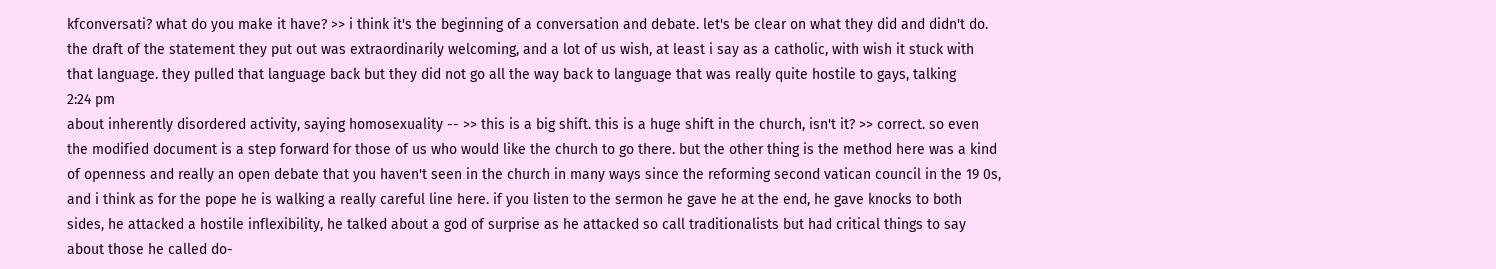kfconversati? what do you make it have? >> i think it's the beginning of a conversation and debate. let's be clear on what they did and didn't do. the draft of the statement they put out was extraordinarily welcoming, and a lot of us wish, at least i say as a catholic, with wish it stuck with that language. they pulled that language back but they did not go all the way back to language that was really quite hostile to gays, talking
2:24 pm
about inherently disordered activity, saying homosexuality -- >> this is a big shift. this is a huge shift in the church, isn't it? >> correct. so even the modified document is a step forward for those of us who would like the church to go there. but the other thing is the method here was a kind of openness and really an open debate that you haven't seen in the church in many ways since the reforming second vatican council in the 19 0s, and i think as for the pope he is walking a really careful line here. if you listen to the sermon he gave he at the end, he gave knocks to both sides, he attacked a hostile inflexibility, he talked about a god of surprise as he attacked so call traditionalists but had critical things to say about those he called do-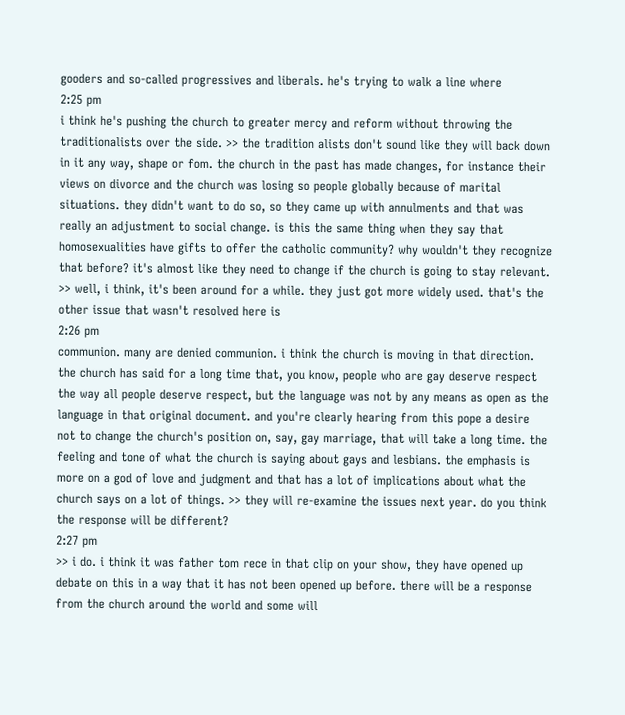gooders and so-called progressives and liberals. he's trying to walk a line where
2:25 pm
i think he's pushing the church to greater mercy and reform without throwing the traditionalists over the side. >> the tradition alists don't sound like they will back down in it any way, shape or fom. the church in the past has made changes, for instance their views on divorce and the church was losing so people globally because of marital situations. they didn't want to do so, so they came up with annulments and that was really an adjustment to social change. is this the same thing when they say that homosexualities have gifts to offer the catholic community? why wouldn't they recognize that before? it's almost like they need to change if the church is going to stay relevant. >> well, i think, it's been around for a while. they just got more widely used. that's the other issue that wasn't resolved here is
2:26 pm
communion. many are denied communion. i think the church is moving in that direction. the church has said for a long time that, you know, people who are gay deserve respect the way all people deserve respect, but the language was not by any means as open as the language in that original document. and you're clearly hearing from this pope a desire not to change the church's position on, say, gay marriage, that will take a long time. the feeling and tone of what the church is saying about gays and lesbians. the emphasis is more on a god of love and judgment and that has a lot of implications about what the church says on a lot of things. >> they will re-examine the issues next year. do you think the response will be different?
2:27 pm
>> i do. i think it was father tom rece in that clip on your show, they have opened up debate on this in a way that it has not been opened up before. there will be a response from the church around the world and some will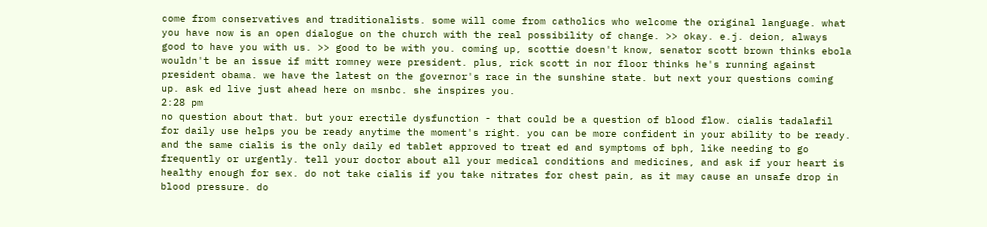come from conservatives and traditionalists. some will come from catholics who welcome the original language. what you have now is an open dialogue on the church with the real possibility of change. >> okay. e.j. deion, always good to have you with us. >> good to be with you. coming up, scottie doesn't know, senator scott brown thinks ebola wouldn't be an issue if mitt romney were president. plus, rick scott in nor floor thinks he's running against president obama. we have the latest on the governor's race in the sunshine state. but next your questions coming up. ask ed live just ahead here on msnbc. she inspires you.
2:28 pm
no question about that. but your erectile dysfunction - that could be a question of blood flow. cialis tadalafil for daily use helps you be ready anytime the moment's right. you can be more confident in your ability to be ready. and the same cialis is the only daily ed tablet approved to treat ed and symptoms of bph, like needing to go frequently or urgently. tell your doctor about all your medical conditions and medicines, and ask if your heart is healthy enough for sex. do not take cialis if you take nitrates for chest pain, as it may cause an unsafe drop in blood pressure. do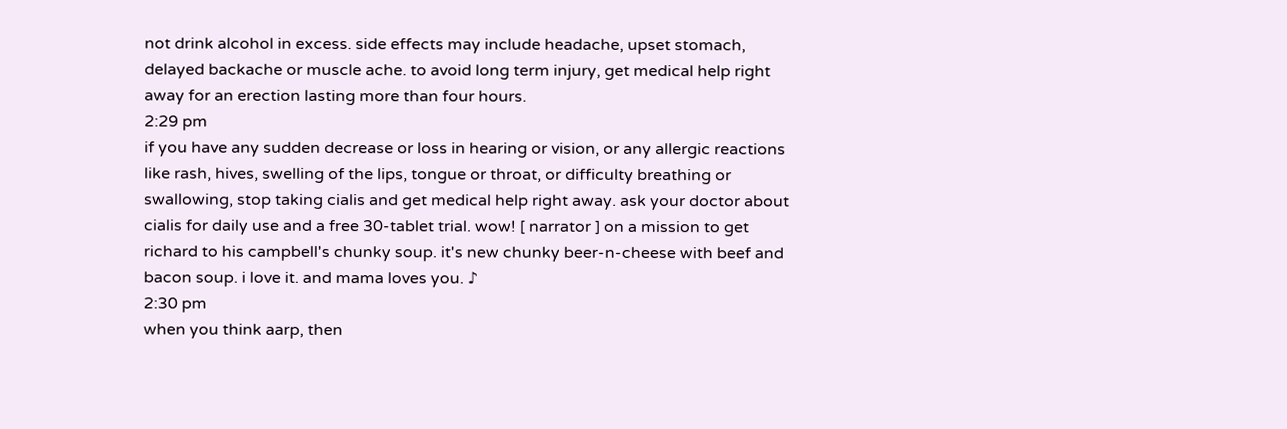not drink alcohol in excess. side effects may include headache, upset stomach, delayed backache or muscle ache. to avoid long term injury, get medical help right away for an erection lasting more than four hours.
2:29 pm
if you have any sudden decrease or loss in hearing or vision, or any allergic reactions like rash, hives, swelling of the lips, tongue or throat, or difficulty breathing or swallowing, stop taking cialis and get medical help right away. ask your doctor about cialis for daily use and a free 30-tablet trial. wow! [ narrator ] on a mission to get richard to his campbell's chunky soup. it's new chunky beer-n-cheese with beef and bacon soup. i love it. and mama loves you. ♪
2:30 pm
when you think aarp, then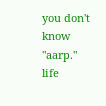you don't know "aarp." life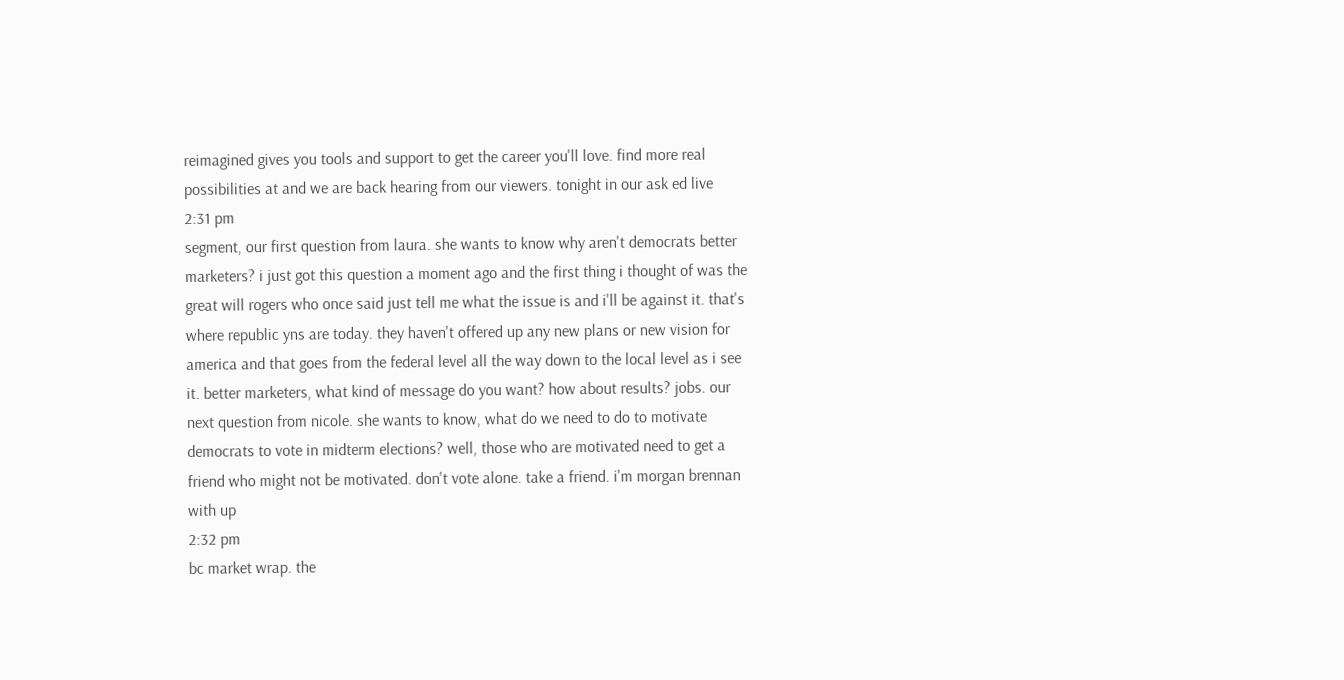reimagined gives you tools and support to get the career you'll love. find more real possibilities at and we are back hearing from our viewers. tonight in our ask ed live
2:31 pm
segment, our first question from laura. she wants to know why aren't democrats better marketers? i just got this question a moment ago and the first thing i thought of was the great will rogers who once said just tell me what the issue is and i'll be against it. that's where republic yns are today. they haven't offered up any new plans or new vision for america and that goes from the federal level all the way down to the local level as i see it. better marketers, what kind of message do you want? how about results? jobs. our next question from nicole. she wants to know, what do we need to do to motivate democrats to vote in midterm elections? well, those who are motivated need to get a friend who might not be motivated. don't vote alone. take a friend. i'm morgan brennan with up
2:32 pm
bc market wrap. the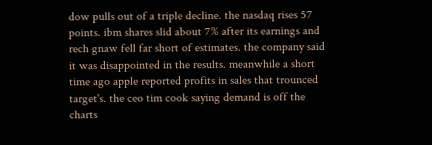dow pulls out of a triple decline. the nasdaq rises 57 points. ibm shares slid about 7% after its earnings and rech gnaw fell far short of estimates. the company said it was disappointed in the results. meanwhile a short time ago apple reported profits in sales that trounced target's. the ceo tim cook saying demand is off the charts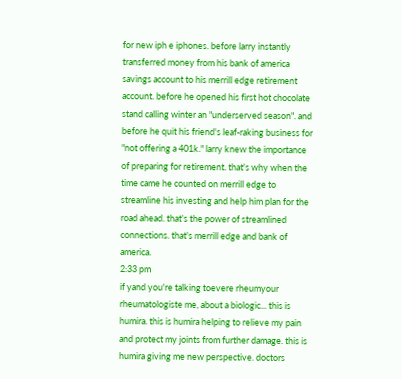for new iph e iphones. before larry instantly transferred money from his bank of america savings account to his merrill edge retirement account. before he opened his first hot chocolate stand calling winter an "underserved season". and before he quit his friend's leaf-raking business for "not offering a 401k." larry knew the importance of preparing for retirement. that's why when the time came he counted on merrill edge to streamline his investing and help him plan for the road ahead. that's the power of streamlined connections. that's merrill edge and bank of america.
2:33 pm
if yand you're talking toevere rheumyour rheumatologiste me, about a biologic... this is humira. this is humira helping to relieve my pain and protect my joints from further damage. this is humira giving me new perspective. doctors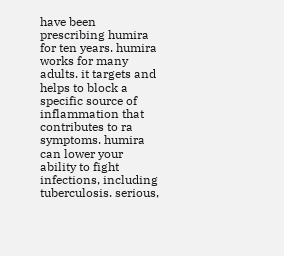have been prescribing humira for ten years. humira works for many adults. it targets and helps to block a specific source of inflammation that contributes to ra symptoms. humira can lower your ability to fight infections, including tuberculosis. serious,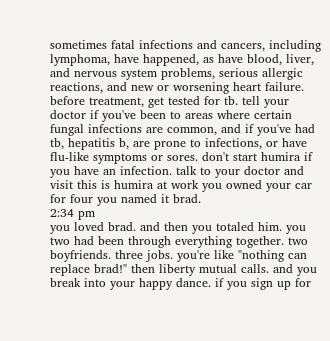sometimes fatal infections and cancers, including lymphoma, have happened, as have blood, liver, and nervous system problems, serious allergic reactions, and new or worsening heart failure. before treatment, get tested for tb. tell your doctor if you've been to areas where certain fungal infections are common, and if you've had tb, hepatitis b, are prone to infections, or have flu-like symptoms or sores. don't start humira if you have an infection. talk to your doctor and visit this is humira at work you owned your car for four you named it brad.
2:34 pm
you loved brad. and then you totaled him. you two had been through everything together. two boyfriends. three jobs. you're like "nothing can replace brad!" then liberty mutual calls. and you break into your happy dance. if you sign up for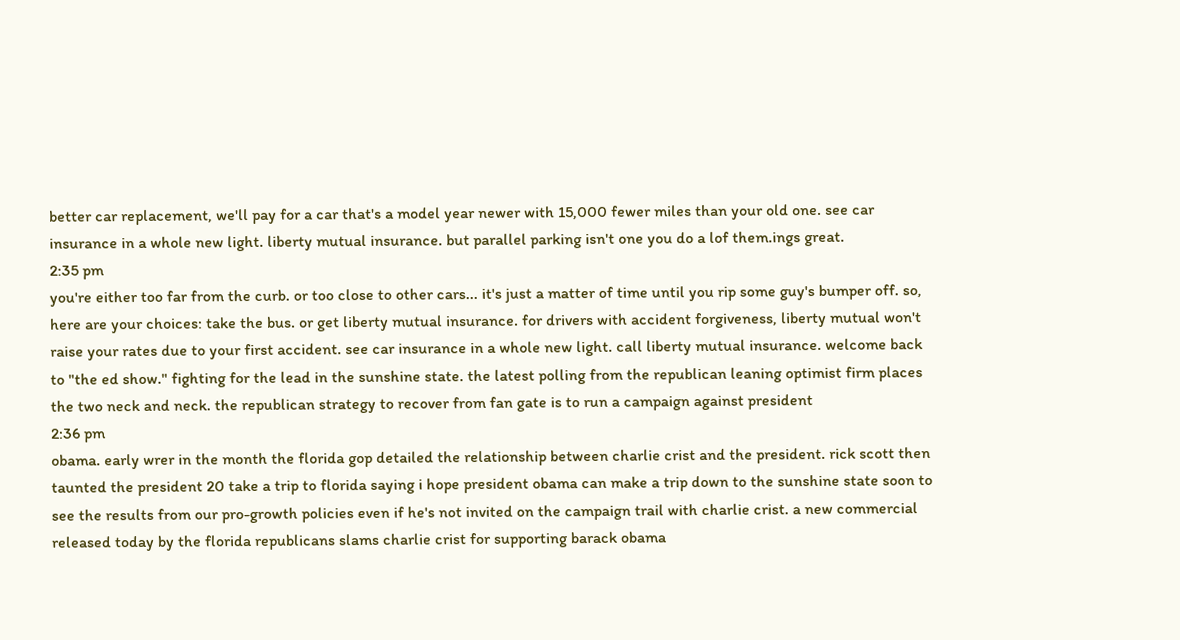better car replacement, we'll pay for a car that's a model year newer with 15,000 fewer miles than your old one. see car insurance in a whole new light. liberty mutual insurance. but parallel parking isn't one you do a lof them.ings great.
2:35 pm
you're either too far from the curb. or too close to other cars... it's just a matter of time until you rip some guy's bumper off. so, here are your choices: take the bus. or get liberty mutual insurance. for drivers with accident forgiveness, liberty mutual won't raise your rates due to your first accident. see car insurance in a whole new light. call liberty mutual insurance. welcome back to "the ed show." fighting for the lead in the sunshine state. the latest polling from the republican leaning optimist firm places the two neck and neck. the republican strategy to recover from fan gate is to run a campaign against president
2:36 pm
obama. early wrer in the month the florida gop detailed the relationship between charlie crist and the president. rick scott then taunted the president 20 take a trip to florida saying i hope president obama can make a trip down to the sunshine state soon to see the results from our pro-growth policies even if he's not invited on the campaign trail with charlie crist. a new commercial released today by the florida republicans slams charlie crist for supporting barack obama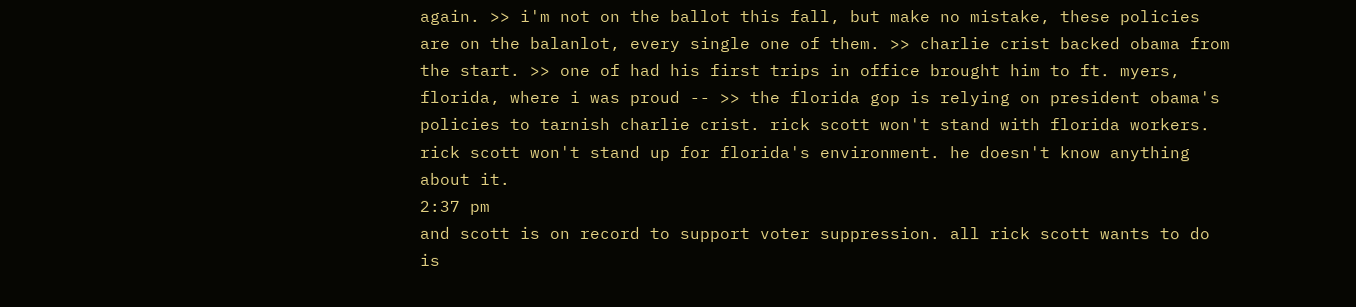again. >> i'm not on the ballot this fall, but make no mistake, these policies are on the balanlot, every single one of them. >> charlie crist backed obama from the start. >> one of had his first trips in office brought him to ft. myers, florida, where i was proud -- >> the florida gop is relying on president obama's policies to tarnish charlie crist. rick scott won't stand with florida workers. rick scott won't stand up for florida's environment. he doesn't know anything about it.
2:37 pm
and scott is on record to support voter suppression. all rick scott wants to do is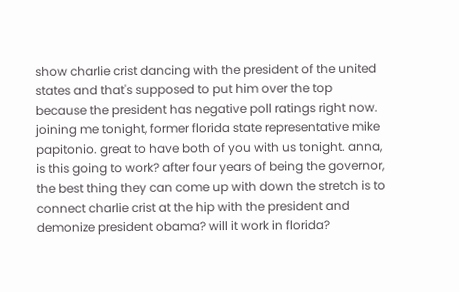show charlie crist dancing with the president of the united states and that's supposed to put him over the top because the president has negative poll ratings right now. joining me tonight, former florida state representative mike papitonio. great to have both of you with us tonight. anna, is this going to work? after four years of being the governor, the best thing they can come up with down the stretch is to connect charlie crist at the hip with the president and demonize president obama? will it work in florida?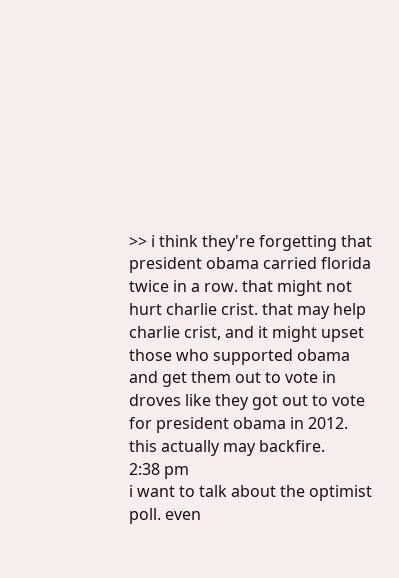>> i think they're forgetting that president obama carried florida twice in a row. that might not hurt charlie crist. that may help charlie crist, and it might upset those who supported obama and get them out to vote in droves like they got out to vote for president obama in 2012. this actually may backfire.
2:38 pm
i want to talk about the optimist poll. even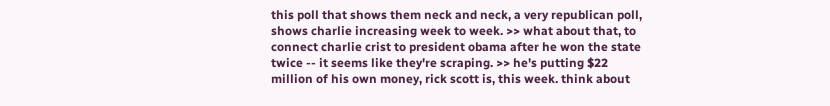this poll that shows them neck and neck, a very republican poll, shows charlie increasing week to week. >> what about that, to connect charlie crist to president obama after he won the state twice -- it seems like they're scraping. >> he's putting $22 million of his own money, rick scott is, this week. think about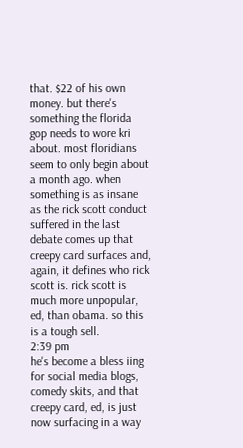that. $22 of his own money. but there's something the florida gop needs to wore kri about. most floridians seem to only begin about a month ago. when something is as insane as the rick scott conduct suffered in the last debate comes up that creepy card surfaces and, again, it defines who rick scott is. rick scott is much more unpopular, ed, than obama. so this is a tough sell.
2:39 pm
he's become a bless iing for social media blogs, comedy skits, and that creepy card, ed, is just now surfacing in a way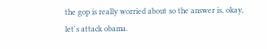the gop is really worried about so the answer is, okay, let's attack obama.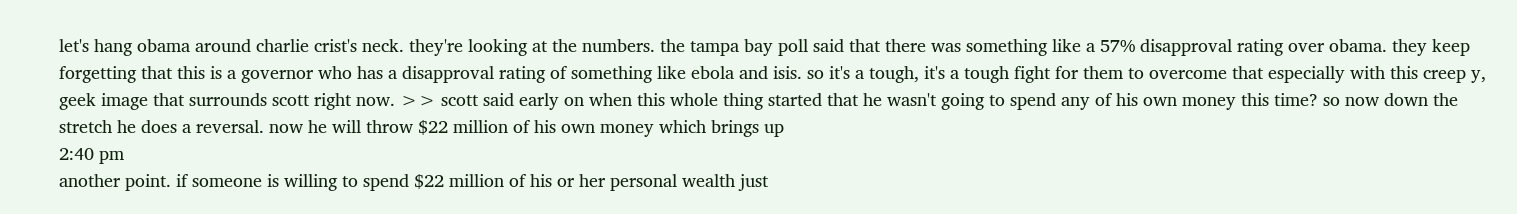let's hang obama around charlie crist's neck. they're looking at the numbers. the tampa bay poll said that there was something like a 57% disapproval rating over obama. they keep forgetting that this is a governor who has a disapproval rating of something like ebola and isis. so it's a tough, it's a tough fight for them to overcome that especially with this creep y, geek image that surrounds scott right now. >> scott said early on when this whole thing started that he wasn't going to spend any of his own money this time? so now down the stretch he does a reversal. now he will throw $22 million of his own money which brings up
2:40 pm
another point. if someone is willing to spend $22 million of his or her personal wealth just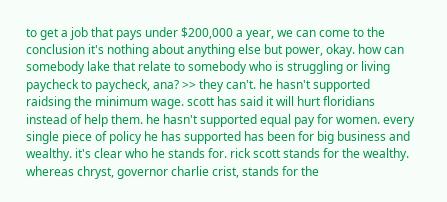to get a job that pays under $200,000 a year, we can come to the conclusion it's nothing about anything else but power, okay. how can somebody lake that relate to somebody who is struggling or living paycheck to paycheck, ana? >> they can't. he hasn't supported raidsing the minimum wage. scott has said it will hurt floridians instead of help them. he hasn't supported equal pay for women. every single piece of policy he has supported has been for big business and wealthy. it's clear who he stands for. rick scott stands for the wealthy. whereas chryst, governor charlie crist, stands for the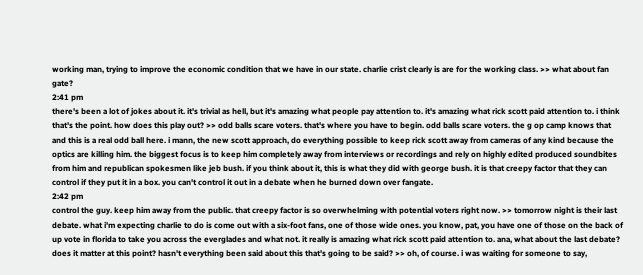working man, trying to improve the economic condition that we have in our state. charlie crist clearly is are for the working class. >> what about fan gate?
2:41 pm
there's been a lot of jokes about it. it's trivial as hell, but it's amazing what people pay attention to. it's amazing what rick scott paid attention to. i think that's the point. how does this play out? >> odd balls scare voters. that's where you have to begin. odd balls scare voters. the g op camp knows that and this is a real odd ball here. i mann, the new scott approach, do everything possible to keep rick scott away from cameras of any kind because the optics are killing him. the biggest focus is to keep him completely away from interviews or recordings and rely on highly edited produced soundbites from him and republican spokesmen like jeb bush. if you think about it, this is what they did with george bush. it is that creepy factor that they can control if they put it in a box. you can't control it out in a debate when he burned down over fangate.
2:42 pm
control the guy. keep him away from the public. that creepy factor is so overwhelming with potential voters right now. >> tomorrow night is their last debate. what i'm expecting charlie to do is come out with a six-foot fans, one of those wide ones. you know, pat, you have one of those on the back of up vote in florida to take you across the everglades and what not. it really is amazing what rick scott paid attention to. ana, what about the last debate? does it matter at this point? hasn't everything been said about this that's going to be said? >> oh, of course. i was waiting for someone to say,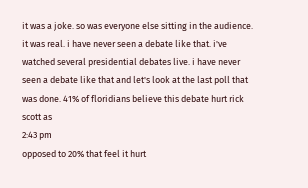it was a joke. so was everyone else sitting in the audience. it was real. i have never seen a debate like that. i've watched several presidential debates live. i have never seen a debate like that and let's look at the last poll that was done. 41% of floridians believe this debate hurt rick scott as
2:43 pm
opposed to 20% that feel it hurt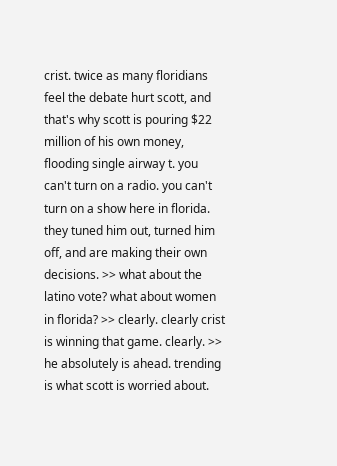crist. twice as many floridians feel the debate hurt scott, and that's why scott is pouring $22 million of his own money, flooding single airway t. you can't turn on a radio. you can't turn on a show here in florida. they tuned him out, turned him off, and are making their own decisions. >> what about the latino vote? what about women in florida? >> clearly. clearly crist is winning that game. clearly. >> he absolutely is ahead. trending is what scott is worried about.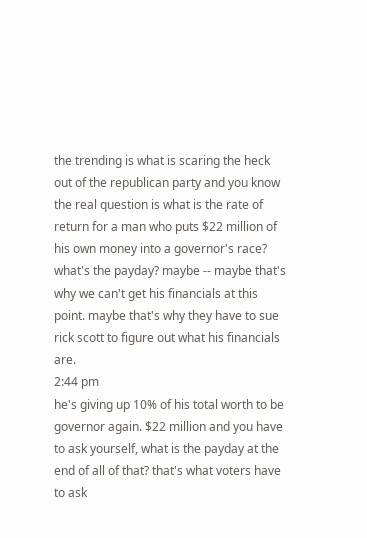the trending is what is scaring the heck out of the republican party and you know the real question is what is the rate of return for a man who puts $22 million of his own money into a governor's race? what's the payday? maybe -- maybe that's why we can't get his financials at this point. maybe that's why they have to sue rick scott to figure out what his financials are.
2:44 pm
he's giving up 10% of his total worth to be governor again. $22 million and you have to ask yourself, what is the payday at the end of all of that? that's what voters have to ask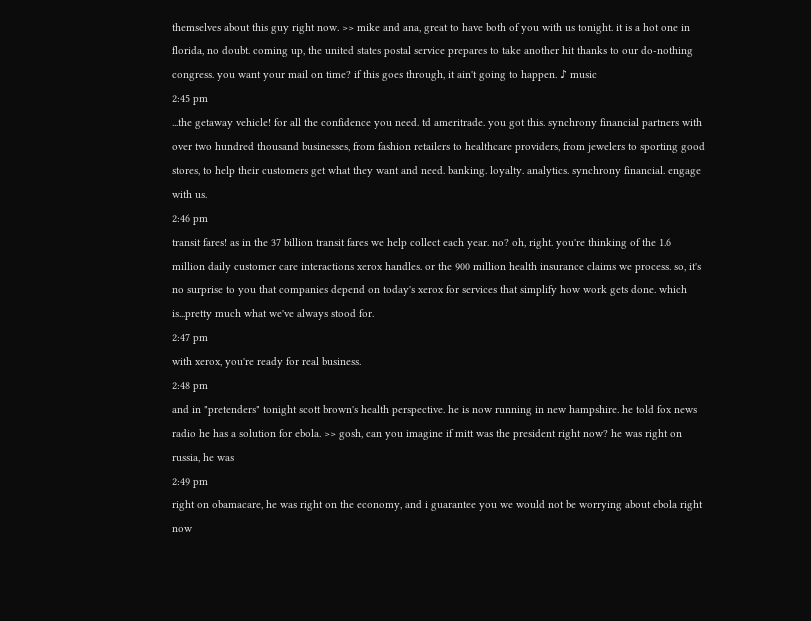themselves about this guy right now. >> mike and ana, great to have both of you with us tonight. it is a hot one in florida, no doubt. coming up, the united states postal service prepares to take another hit thanks to our do-nothing congress. you want your mail on time? if this goes through, it ain't going to happen. ♪ music
2:45 pm
...the getaway vehicle! for all the confidence you need. td ameritrade. you got this. synchrony financial partners with over two hundred thousand businesses, from fashion retailers to healthcare providers, from jewelers to sporting good stores, to help their customers get what they want and need. banking. loyalty. analytics. synchrony financial. engage with us.
2:46 pm
transit fares! as in the 37 billion transit fares we help collect each year. no? oh, right. you're thinking of the 1.6 million daily customer care interactions xerox handles. or the 900 million health insurance claims we process. so, it's no surprise to you that companies depend on today's xerox for services that simplify how work gets done. which is...pretty much what we've always stood for.
2:47 pm
with xerox, you're ready for real business.
2:48 pm
and in "pretenders" tonight scott brown's health perspective. he is now running in new hampshire. he told fox news radio he has a solution for ebola. >> gosh, can you imagine if mitt was the president right now? he was right on russia, he was
2:49 pm
right on obamacare, he was right on the economy, and i guarantee you we would not be worrying about ebola right now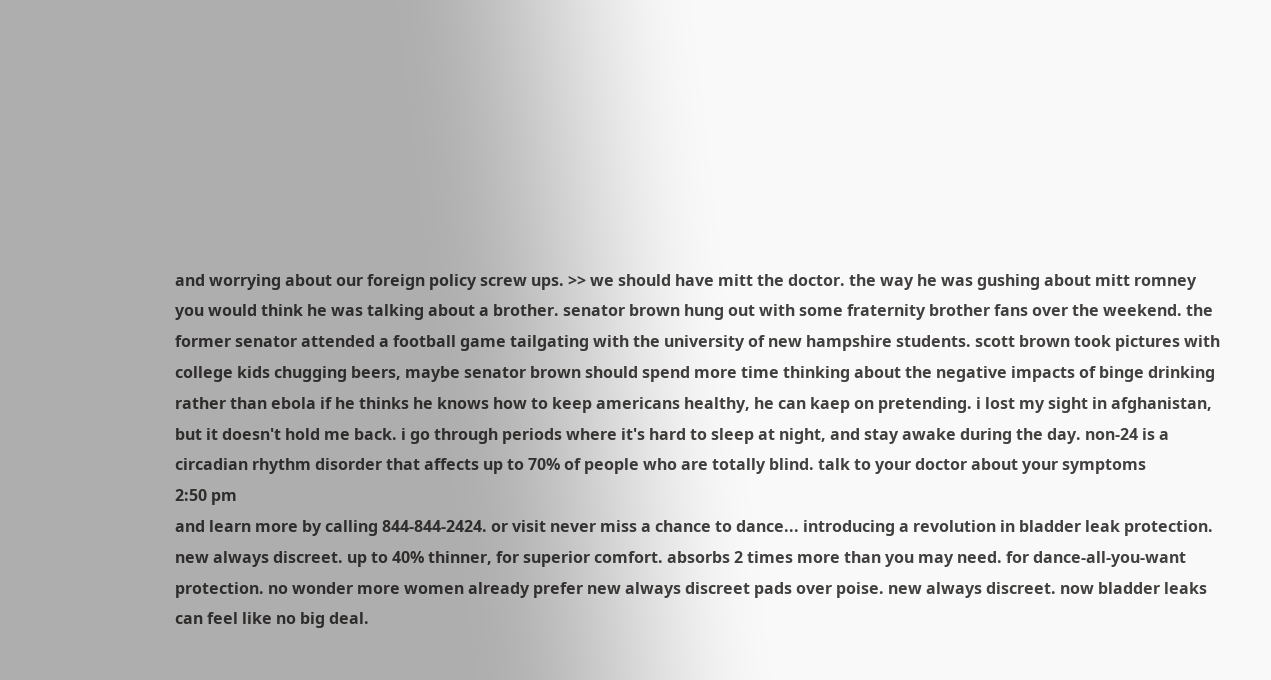and worrying about our foreign policy screw ups. >> we should have mitt the doctor. the way he was gushing about mitt romney you would think he was talking about a brother. senator brown hung out with some fraternity brother fans over the weekend. the former senator attended a football game tailgating with the university of new hampshire students. scott brown took pictures with college kids chugging beers, maybe senator brown should spend more time thinking about the negative impacts of binge drinking rather than ebola if he thinks he knows how to keep americans healthy, he can kaep on pretending. i lost my sight in afghanistan, but it doesn't hold me back. i go through periods where it's hard to sleep at night, and stay awake during the day. non-24 is a circadian rhythm disorder that affects up to 70% of people who are totally blind. talk to your doctor about your symptoms
2:50 pm
and learn more by calling 844-844-2424. or visit never miss a chance to dance... introducing a revolution in bladder leak protection. new always discreet. up to 40% thinner, for superior comfort. absorbs 2 times more than you may need. for dance-all-you-want protection. no wonder more women already prefer new always discreet pads over poise. new always discreet. now bladder leaks can feel like no big deal.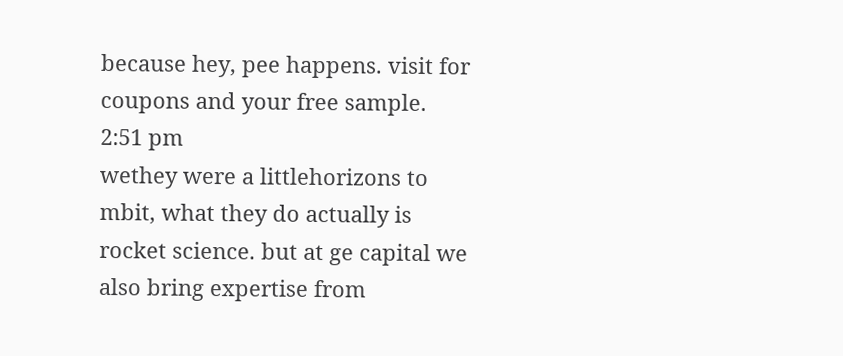because hey, pee happens. visit for coupons and your free sample.
2:51 pm
wethey were a littlehorizons to mbit, what they do actually is rocket science. but at ge capital we also bring expertise from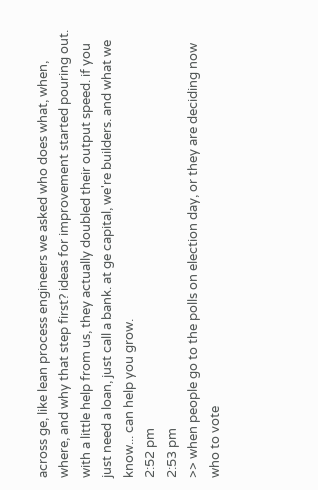across ge, like lean process engineers we asked who does what, when, where, and why that step first? ideas for improvement started pouring out. with a little help from us, they actually doubled their output speed. if you just need a loan, just call a bank. at ge capital, we're builders. and what we know... can help you grow.
2:52 pm
2:53 pm
>> when people go to the polls on election day, or they are deciding now who to vote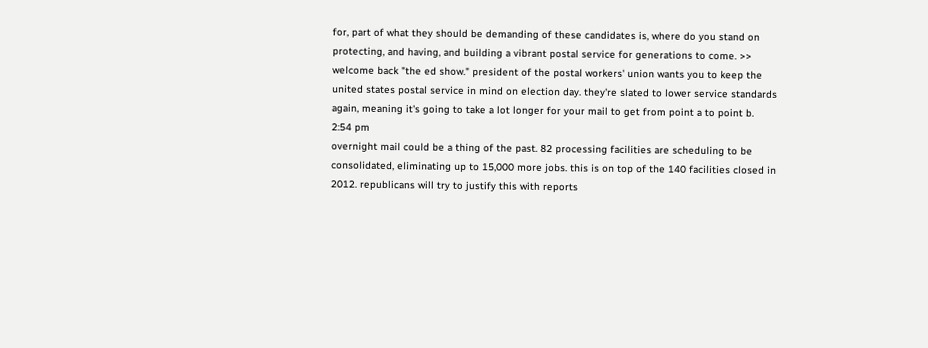for, part of what they should be demanding of these candidates is, where do you stand on protecting, and having, and building a vibrant postal service for generations to come. >> welcome back "the ed show." president of the postal workers' union wants you to keep the united states postal service in mind on election day. they're slated to lower service standards again, meaning it's going to take a lot longer for your mail to get from point a to point b.
2:54 pm
overnight mail could be a thing of the past. 82 processing facilities are scheduling to be consolidated, eliminating up to 15,000 more jobs. this is on top of the 140 facilities closed in 2012. republicans will try to justify this with reports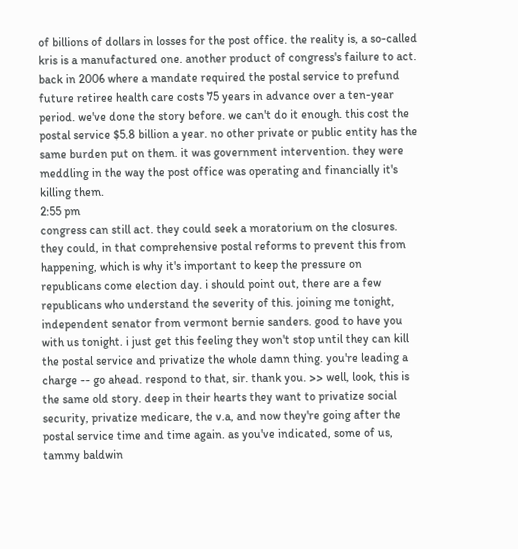of billions of dollars in losses for the post office. the reality is, a so-called kris is a manufactured one. another product of congress's failure to act. back in 2006 where a mandate required the postal service to prefund future retiree health care costs 75 years in advance over a ten-year period. we've done the story before. we can't do it enough. this cost the postal service $5.8 billion a year. no other private or public entity has the same burden put on them. it was government intervention. they were meddling in the way the post office was operating and financially it's killing them.
2:55 pm
congress can still act. they could seek a moratorium on the closures. they could, in that comprehensive postal reforms to prevent this from happening, which is why it's important to keep the pressure on republicans come election day. i should point out, there are a few republicans who understand the severity of this. joining me tonight, independent senator from vermont bernie sanders. good to have you with us tonight. i just get this feeling they won't stop until they can kill the postal service and privatize the whole damn thing. you're leading a charge -- go ahead. respond to that, sir. thank you. >> well, look, this is the same old story. deep in their hearts they want to privatize social security, privatize medicare, the v.a, and now they're going after the postal service time and time again. as you've indicated, some of us, tammy baldwin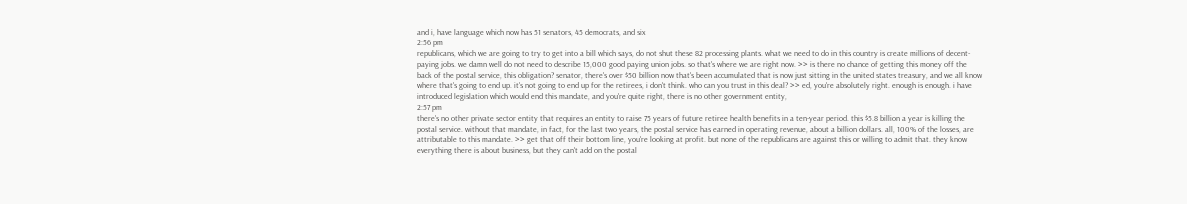and i, have language which now has 51 senators, 45 democrats, and six
2:56 pm
republicans, which we are going to try to get into a bill which says, do not shut these 82 processing plants. what we need to do in this country is create millions of decent-paying jobs. we damn well do not need to describe 15,000 good paying union jobs. so that's where we are right now. >> is there no chance of getting this money off the back of the postal service, this obligation? senator, there's over $50 billion now that's been accumulated that is now just sitting in the united states treasury, and we all know where that's going to end up. it's not going to end up for the retirees, i don't think. who can you trust in this deal? >> ed, you're absolutely right. enough is enough. i have introduced legislation which would end this mandate, and you're quite right, there is no other government entity,
2:57 pm
there's no other private sector entity that requires an entity to raise 75 years of future retiree health benefits in a ten-year period. this $5.8 billion a year is killing the postal service. without that mandate, in fact, for the last two years, the postal service has earned in operating revenue, about a billion dollars. all, 100% of the losses, are attributable to this mandate. >> get that off their bottom line, you're looking at profit. but none of the republicans are against this or willing to admit that. they know everything there is about business, but they can't add on the postal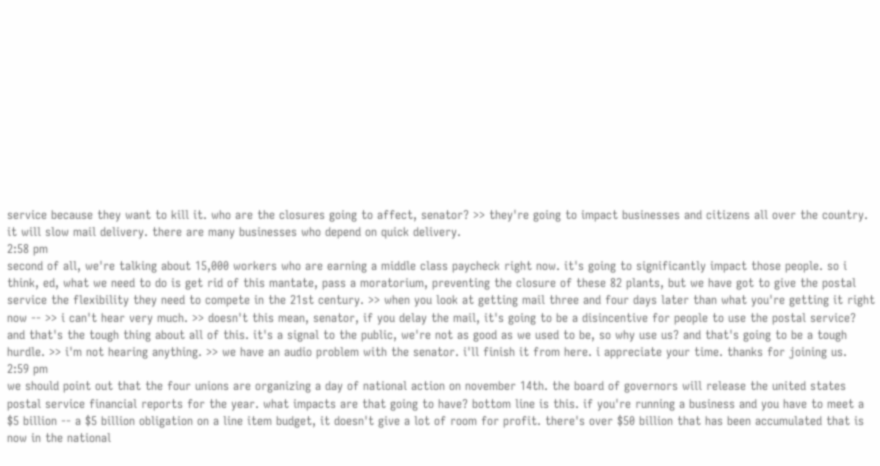service because they want to kill it. who are the closures going to affect, senator? >> they're going to impact businesses and citizens all over the country. it will slow mail delivery. there are many businesses who depend on quick delivery.
2:58 pm
second of all, we're talking about 15,000 workers who are earning a middle class paycheck right now. it's going to significantly impact those people. so i think, ed, what we need to do is get rid of this mantate, pass a moratorium, preventing the closure of these 82 plants, but we have got to give the postal service the flexibility they need to compete in the 21st century. >> when you look at getting mail three and four days later than what you're getting it right now -- >> i can't hear very much. >> doesn't this mean, senator, if you delay the mail, it's going to be a disincentive for people to use the postal service? and that's the tough thing about all of this. it's a signal to the public, we're not as good as we used to be, so why use us? and that's going to be a tough hurdle. >> i'm not hearing anything. >> we have an audio problem with the senator. i'll finish it from here. i appreciate your time. thanks for joining us.
2:59 pm
we should point out that the four unions are organizing a day of national action on november 14th. the board of governors will release the united states postal service financial reports for the year. what impacts are that going to have? bottom line is this. if you're running a business and you have to meet a $5 billion -- a $5 billion obligation on a line item budget, it doesn't give a lot of room for profit. there's over $50 billion that has been accumulated that is now in the national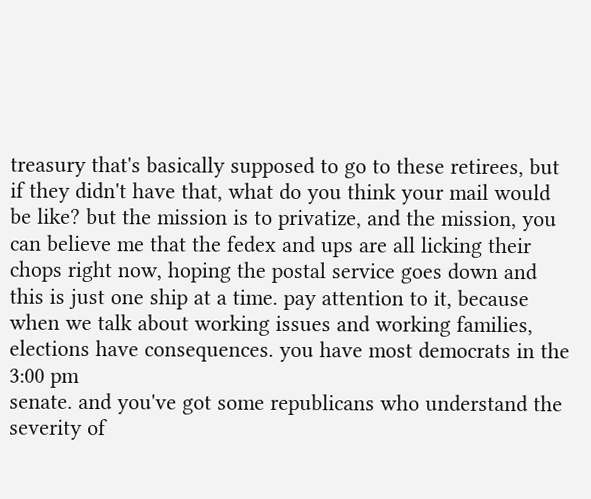treasury that's basically supposed to go to these retirees, but if they didn't have that, what do you think your mail would be like? but the mission is to privatize, and the mission, you can believe me that the fedex and ups are all licking their chops right now, hoping the postal service goes down and this is just one ship at a time. pay attention to it, because when we talk about working issues and working families, elections have consequences. you have most democrats in the
3:00 pm
senate. and you've got some republicans who understand the severity of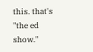this. that's "the ed show."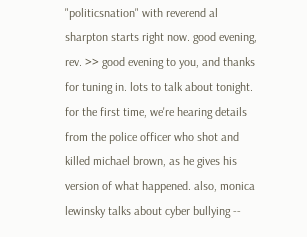"politicsnation" with reverend al sharpton starts right now. good evening, rev. >> good evening to you, and thanks for tuning in. lots to talk about tonight. for the first time, we're hearing details from the police officer who shot and killed michael brown, as he gives his version of what happened. also, monica lewinsky talks about cyber bullying --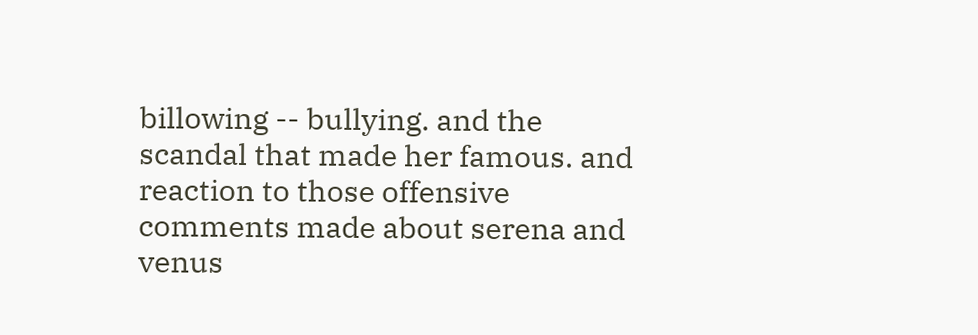billowing -- bullying. and the scandal that made her famous. and reaction to those offensive comments made about serena and venus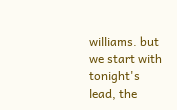williams. but we start with tonight's lead, the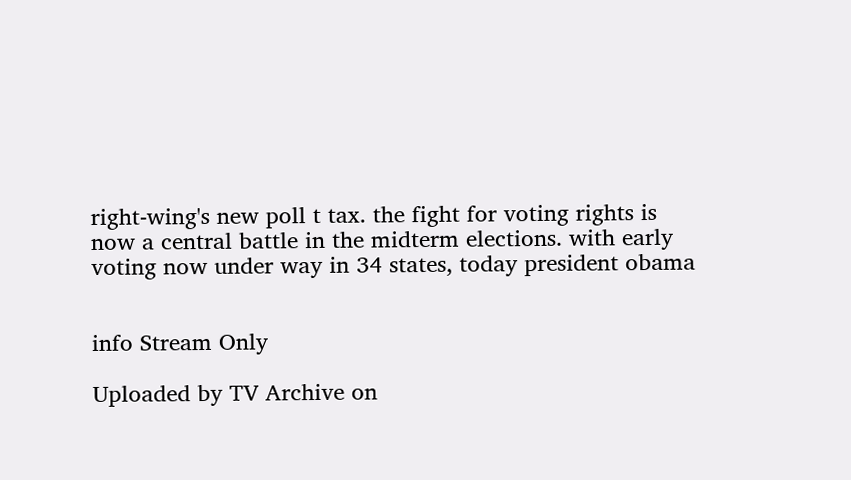right-wing's new poll t tax. the fight for voting rights is now a central battle in the midterm elections. with early voting now under way in 34 states, today president obama


info Stream Only

Uploaded by TV Archive on